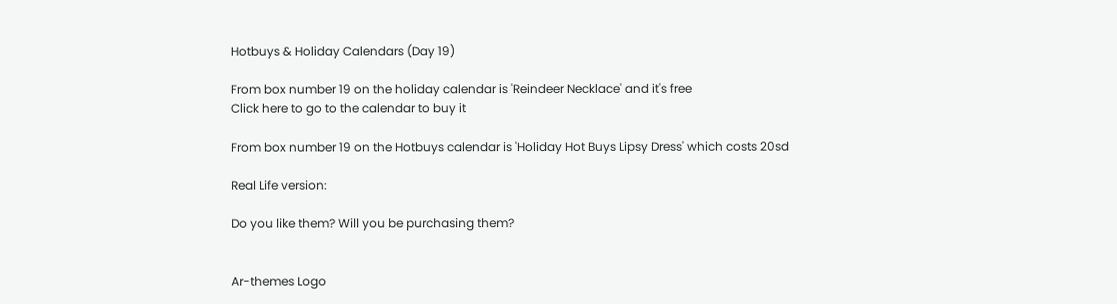Hotbuys & Holiday Calendars (Day 19)

From box number 19 on the holiday calendar is 'Reindeer Necklace' and it's free
Click here to go to the calendar to buy it

From box number 19 on the Hotbuys calendar is 'Holiday Hot Buys Lipsy Dress' which costs 20sd

Real Life version:

Do you like them? Will you be purchasing them?


Ar-themes Logo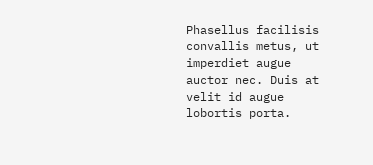Phasellus facilisis convallis metus, ut imperdiet augue auctor nec. Duis at velit id augue lobortis porta.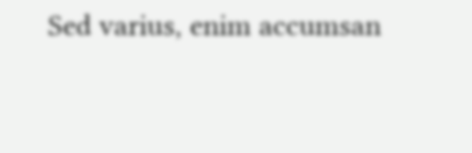Sed varius, enim accumsan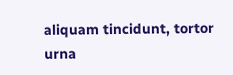aliquam tincidunt, tortor urna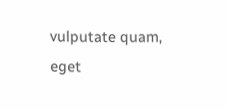vulputate quam, eget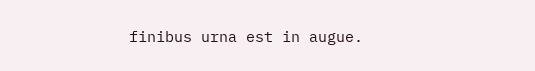finibus urna est in augue.